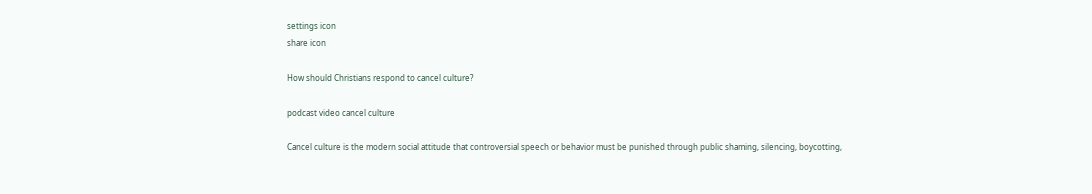settings icon
share icon

How should Christians respond to cancel culture?

podcast video cancel culture

Cancel culture is the modern social attitude that controversial speech or behavior must be punished through public shaming, silencing, boycotting,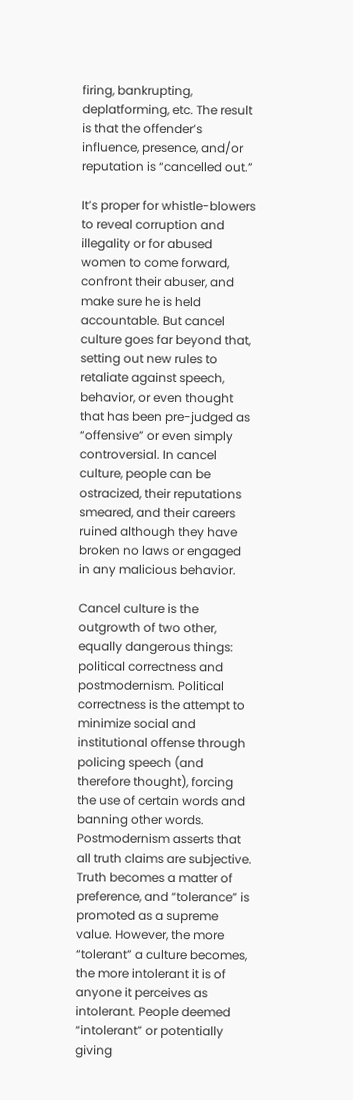firing, bankrupting, deplatforming, etc. The result is that the offender’s influence, presence, and/or reputation is “cancelled out.”

It’s proper for whistle-blowers to reveal corruption and illegality or for abused women to come forward, confront their abuser, and make sure he is held accountable. But cancel culture goes far beyond that, setting out new rules to retaliate against speech, behavior, or even thought that has been pre-judged as “offensive” or even simply controversial. In cancel culture, people can be ostracized, their reputations smeared, and their careers ruined although they have broken no laws or engaged in any malicious behavior.

Cancel culture is the outgrowth of two other, equally dangerous things: political correctness and postmodernism. Political correctness is the attempt to minimize social and institutional offense through policing speech (and therefore thought), forcing the use of certain words and banning other words. Postmodernism asserts that all truth claims are subjective. Truth becomes a matter of preference, and “tolerance” is promoted as a supreme value. However, the more “tolerant” a culture becomes, the more intolerant it is of anyone it perceives as intolerant. People deemed “intolerant” or potentially giving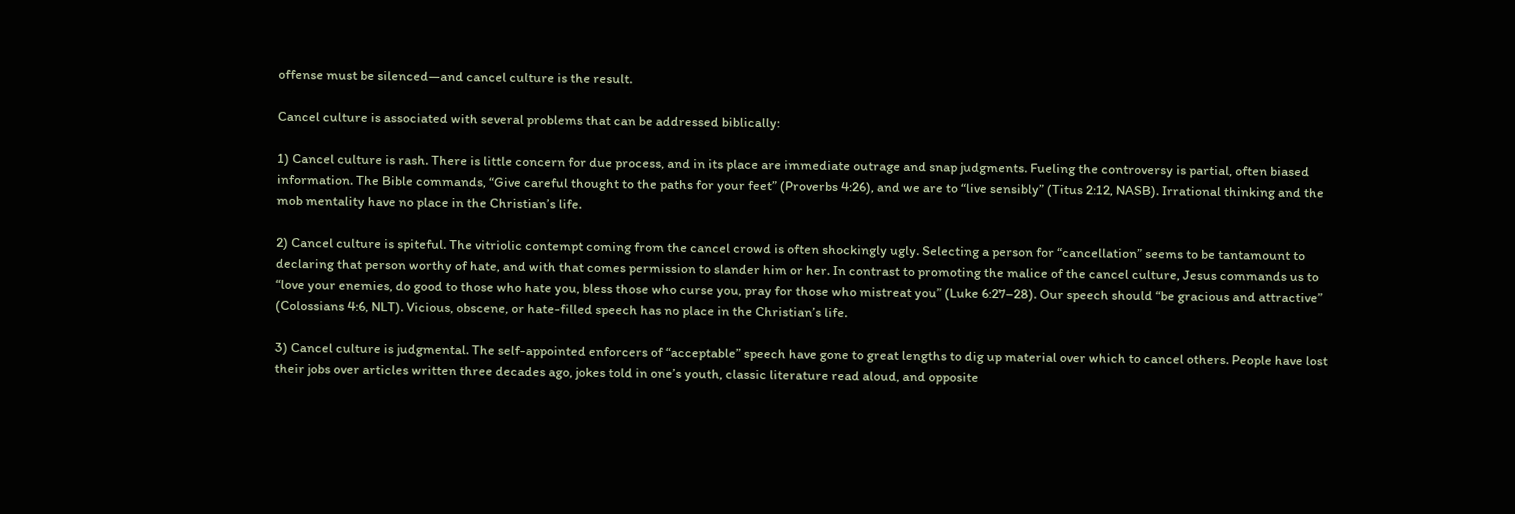offense must be silenced—and cancel culture is the result.

Cancel culture is associated with several problems that can be addressed biblically:

1) Cancel culture is rash. There is little concern for due process, and in its place are immediate outrage and snap judgments. Fueling the controversy is partial, often biased information. The Bible commands, “Give careful thought to the paths for your feet” (Proverbs 4:26), and we are to “live sensibly” (Titus 2:12, NASB). Irrational thinking and the mob mentality have no place in the Christian’s life.

2) Cancel culture is spiteful. The vitriolic contempt coming from the cancel crowd is often shockingly ugly. Selecting a person for “cancellation” seems to be tantamount to declaring that person worthy of hate, and with that comes permission to slander him or her. In contrast to promoting the malice of the cancel culture, Jesus commands us to “love your enemies, do good to those who hate you, bless those who curse you, pray for those who mistreat you” (Luke 6:27–28). Our speech should “be gracious and attractive” (Colossians 4:6, NLT). Vicious, obscene, or hate-filled speech has no place in the Christian’s life.

3) Cancel culture is judgmental. The self-appointed enforcers of “acceptable” speech have gone to great lengths to dig up material over which to cancel others. People have lost their jobs over articles written three decades ago, jokes told in one’s youth, classic literature read aloud, and opposite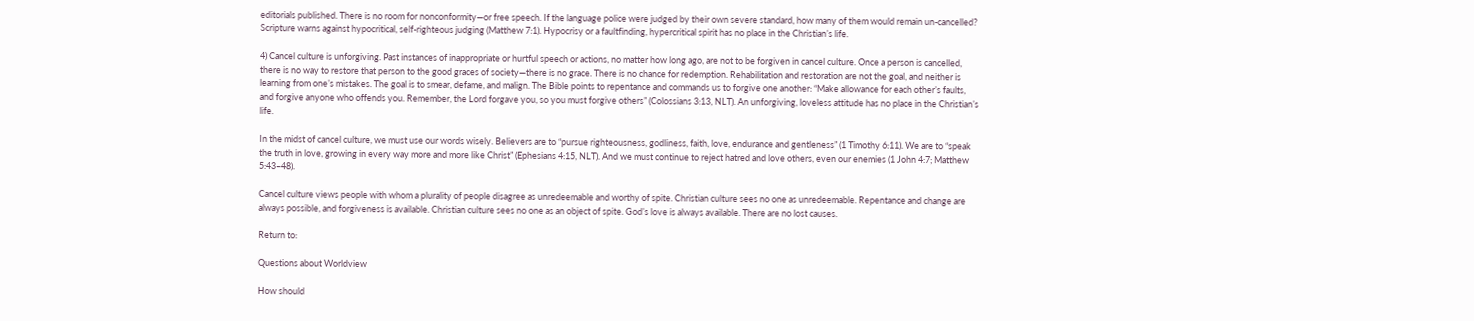editorials published. There is no room for nonconformity—or free speech. If the language police were judged by their own severe standard, how many of them would remain un-cancelled? Scripture warns against hypocritical, self-righteous judging (Matthew 7:1). Hypocrisy or a faultfinding, hypercritical spirit has no place in the Christian’s life.

4) Cancel culture is unforgiving. Past instances of inappropriate or hurtful speech or actions, no matter how long ago, are not to be forgiven in cancel culture. Once a person is cancelled, there is no way to restore that person to the good graces of society—there is no grace. There is no chance for redemption. Rehabilitation and restoration are not the goal, and neither is learning from one’s mistakes. The goal is to smear, defame, and malign. The Bible points to repentance and commands us to forgive one another: “Make allowance for each other’s faults, and forgive anyone who offends you. Remember, the Lord forgave you, so you must forgive others” (Colossians 3:13, NLT). An unforgiving, loveless attitude has no place in the Christian’s life.

In the midst of cancel culture, we must use our words wisely. Believers are to “pursue righteousness, godliness, faith, love, endurance and gentleness” (1 Timothy 6:11). We are to “speak the truth in love, growing in every way more and more like Christ” (Ephesians 4:15, NLT). And we must continue to reject hatred and love others, even our enemies (1 John 4:7; Matthew 5:43–48).

Cancel culture views people with whom a plurality of people disagree as unredeemable and worthy of spite. Christian culture sees no one as unredeemable. Repentance and change are always possible, and forgiveness is available. Christian culture sees no one as an object of spite. God’s love is always available. There are no lost causes.

Return to:

Questions about Worldview

How should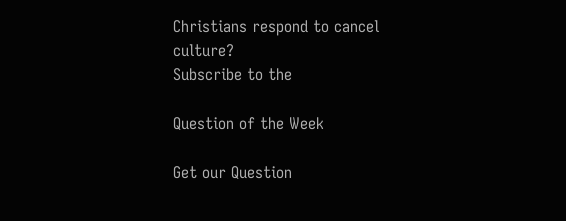Christians respond to cancel culture?
Subscribe to the

Question of the Week

Get our Question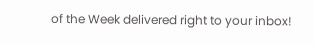of the Week delivered right to your inbox!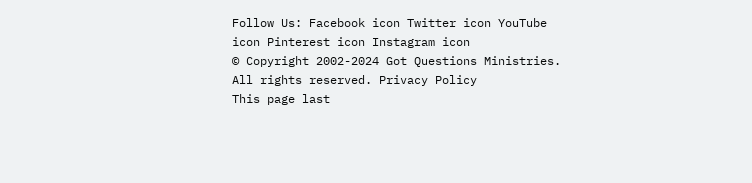Follow Us: Facebook icon Twitter icon YouTube icon Pinterest icon Instagram icon
© Copyright 2002-2024 Got Questions Ministries. All rights reserved. Privacy Policy
This page last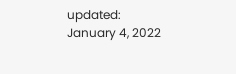updated: January 4, 2022